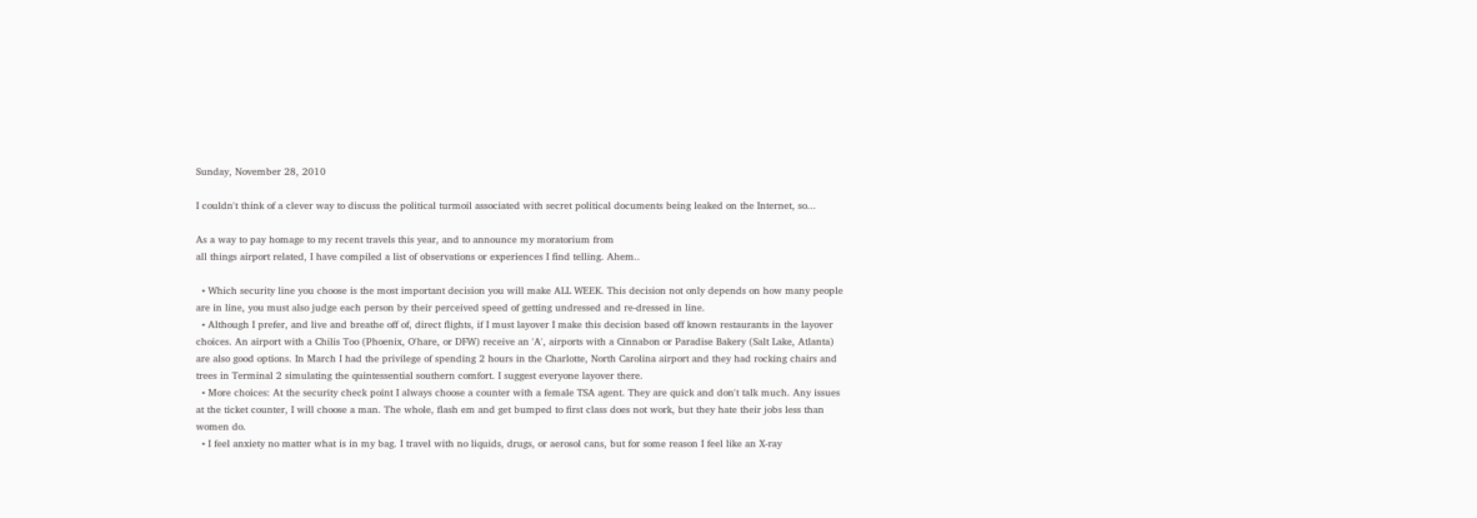Sunday, November 28, 2010

I couldn't think of a clever way to discuss the political turmoil associated with secret political documents being leaked on the Internet, so...

As a way to pay homage to my recent travels this year, and to announce my moratorium from
all things airport related, I have compiled a list of observations or experiences I find telling. Ahem..

  • Which security line you choose is the most important decision you will make ALL WEEK. This decision not only depends on how many people are in line, you must also judge each person by their perceived speed of getting undressed and re-dressed in line.
  • Although I prefer, and live and breathe off of, direct flights, if I must layover I make this decision based off known restaurants in the layover choices. An airport with a Chilis Too (Phoenix, O'hare, or DFW) receive an 'A', airports with a Cinnabon or Paradise Bakery (Salt Lake, Atlanta) are also good options. In March I had the privilege of spending 2 hours in the Charlotte, North Carolina airport and they had rocking chairs and trees in Terminal 2 simulating the quintessential southern comfort. I suggest everyone layover there.
  • More choices: At the security check point I always choose a counter with a female TSA agent. They are quick and don't talk much. Any issues at the ticket counter, I will choose a man. The whole, flash em and get bumped to first class does not work, but they hate their jobs less than women do.
  • I feel anxiety no matter what is in my bag. I travel with no liquids, drugs, or aerosol cans, but for some reason I feel like an X-ray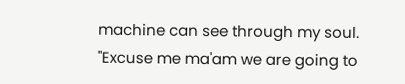machine can see through my soul. "Excuse me ma'am we are going to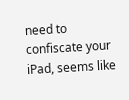need to confiscate your iPad, seems like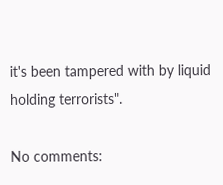it's been tampered with by liquid holding terrorists".

No comments: